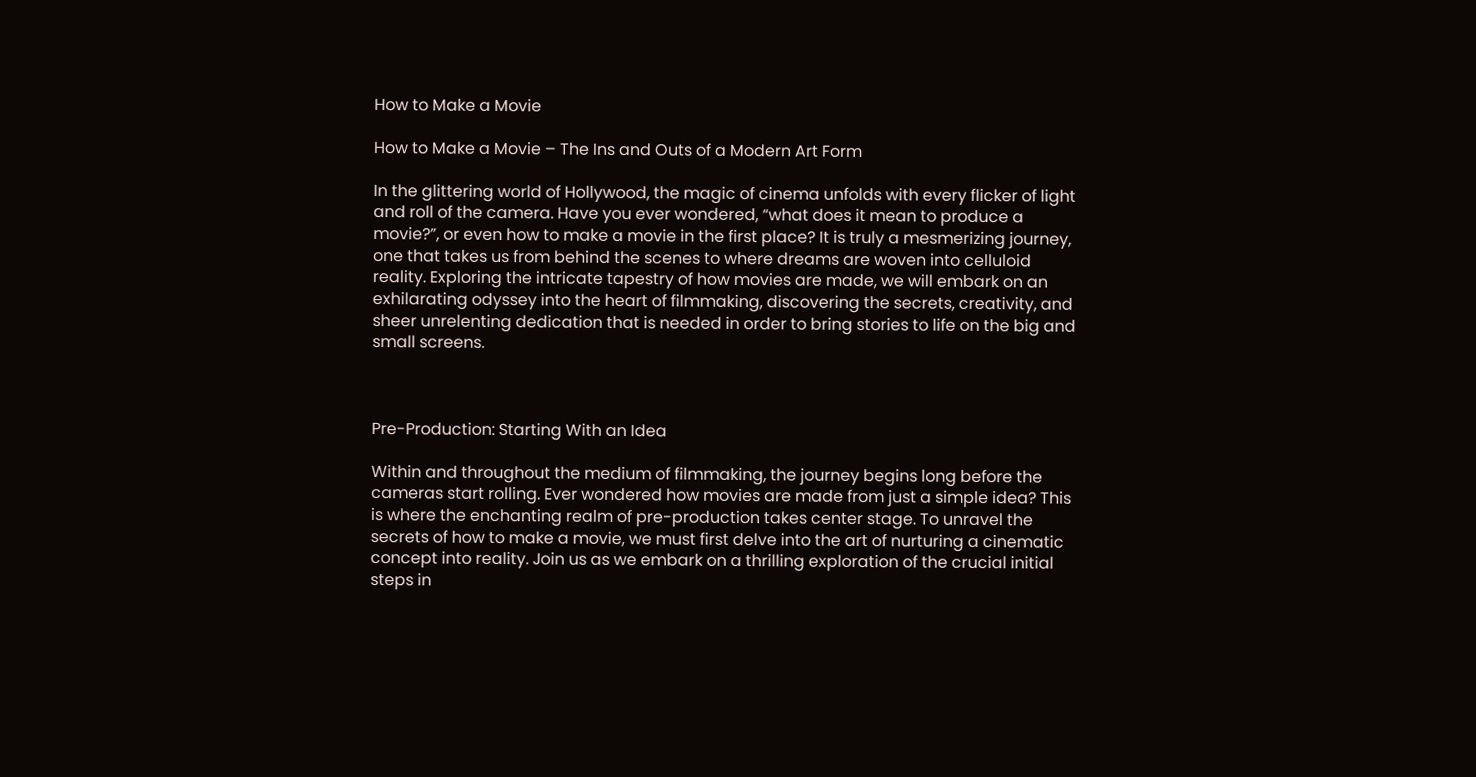How to Make a Movie

How to Make a Movie – The Ins and Outs of a Modern Art Form

In the glittering world of Hollywood, the magic of cinema unfolds with every flicker of light and roll of the camera. Have you ever wondered, “what does it mean to produce a movie?”, or even how to make a movie in the first place? It is truly a mesmerizing journey, one that takes us from behind the scenes to where dreams are woven into celluloid reality. Exploring the intricate tapestry of how movies are made, we will embark on an exhilarating odyssey into the heart of filmmaking, discovering the secrets, creativity, and sheer unrelenting dedication that is needed in order to bring stories to life on the big and small screens.



Pre-Production: Starting With an Idea

Within and throughout the medium of filmmaking, the journey begins long before the cameras start rolling. Ever wondered how movies are made from just a simple idea? This is where the enchanting realm of pre-production takes center stage. To unravel the secrets of how to make a movie, we must first delve into the art of nurturing a cinematic concept into reality. Join us as we embark on a thrilling exploration of the crucial initial steps in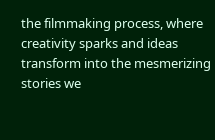the filmmaking process, where creativity sparks and ideas transform into the mesmerizing stories we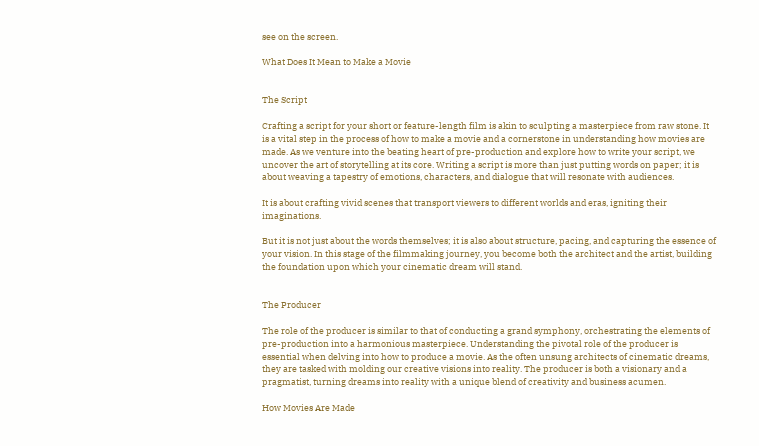see on the screen.

What Does It Mean to Make a Movie


The Script

Crafting a script for your short or feature-length film is akin to sculpting a masterpiece from raw stone. It is a vital step in the process of how to make a movie and a cornerstone in understanding how movies are made. As we venture into the beating heart of pre-production and explore how to write your script, we uncover the art of storytelling at its core. Writing a script is more than just putting words on paper; it is about weaving a tapestry of emotions, characters, and dialogue that will resonate with audiences.

It is about crafting vivid scenes that transport viewers to different worlds and eras, igniting their imaginations.

But it is not just about the words themselves; it is also about structure, pacing, and capturing the essence of your vision. In this stage of the filmmaking journey, you become both the architect and the artist, building the foundation upon which your cinematic dream will stand.


The Producer

The role of the producer is similar to that of conducting a grand symphony, orchestrating the elements of pre-production into a harmonious masterpiece. Understanding the pivotal role of the producer is essential when delving into how to produce a movie. As the often unsung architects of cinematic dreams, they are tasked with molding our creative visions into reality. The producer is both a visionary and a pragmatist, turning dreams into reality with a unique blend of creativity and business acumen.

How Movies Are Made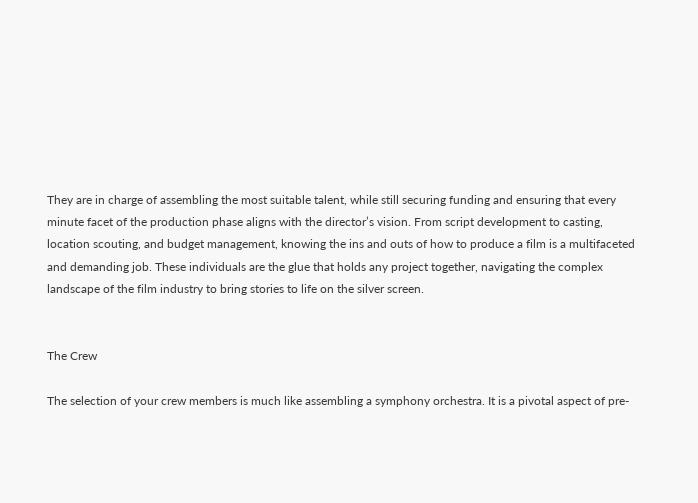They are in charge of assembling the most suitable talent, while still securing funding and ensuring that every minute facet of the production phase aligns with the director’s vision. From script development to casting, location scouting, and budget management, knowing the ins and outs of how to produce a film is a multifaceted and demanding job. These individuals are the glue that holds any project together, navigating the complex landscape of the film industry to bring stories to life on the silver screen.


The Crew

The selection of your crew members is much like assembling a symphony orchestra. It is a pivotal aspect of pre-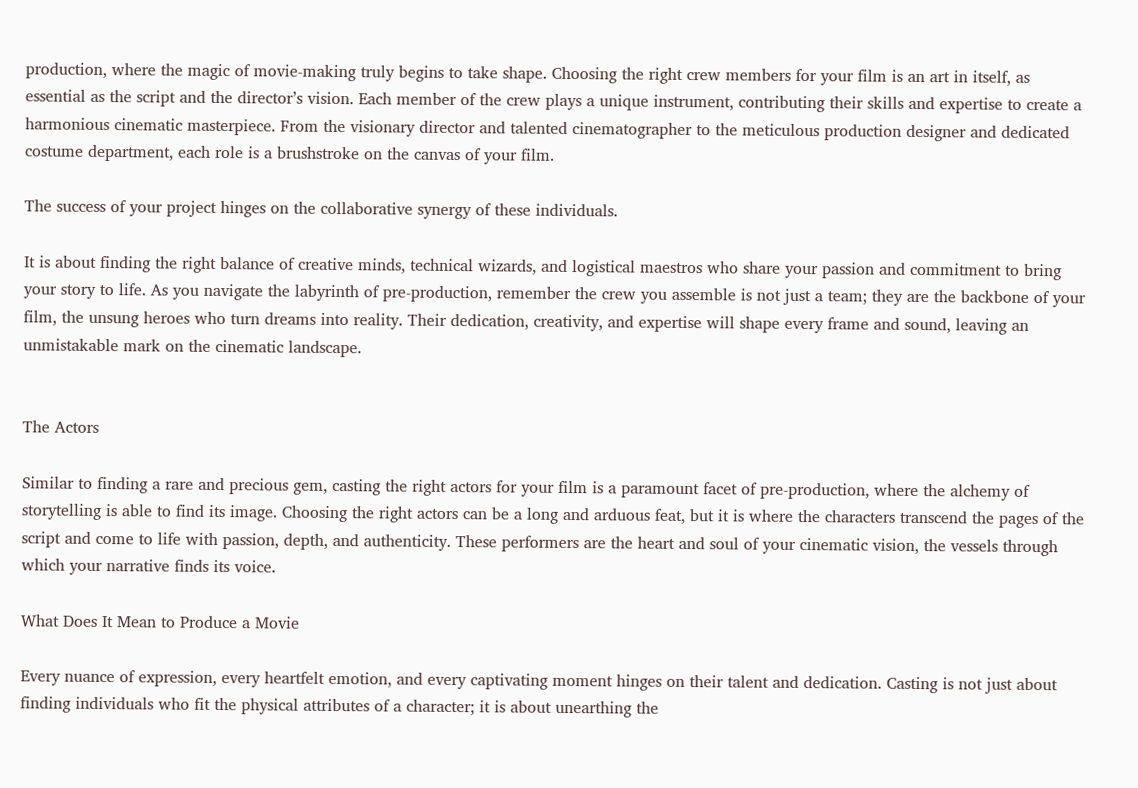production, where the magic of movie-making truly begins to take shape. Choosing the right crew members for your film is an art in itself, as essential as the script and the director’s vision. Each member of the crew plays a unique instrument, contributing their skills and expertise to create a harmonious cinematic masterpiece. From the visionary director and talented cinematographer to the meticulous production designer and dedicated costume department, each role is a brushstroke on the canvas of your film.

The success of your project hinges on the collaborative synergy of these individuals.

It is about finding the right balance of creative minds, technical wizards, and logistical maestros who share your passion and commitment to bring your story to life. As you navigate the labyrinth of pre-production, remember the crew you assemble is not just a team; they are the backbone of your film, the unsung heroes who turn dreams into reality. Their dedication, creativity, and expertise will shape every frame and sound, leaving an unmistakable mark on the cinematic landscape.


The Actors

Similar to finding a rare and precious gem, casting the right actors for your film is a paramount facet of pre-production, where the alchemy of storytelling is able to find its image. Choosing the right actors can be a long and arduous feat, but it is where the characters transcend the pages of the script and come to life with passion, depth, and authenticity. These performers are the heart and soul of your cinematic vision, the vessels through which your narrative finds its voice.

What Does It Mean to Produce a Movie

Every nuance of expression, every heartfelt emotion, and every captivating moment hinges on their talent and dedication. Casting is not just about finding individuals who fit the physical attributes of a character; it is about unearthing the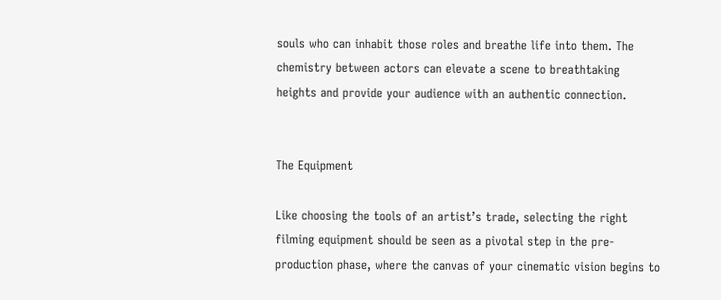souls who can inhabit those roles and breathe life into them. The chemistry between actors can elevate a scene to breathtaking heights and provide your audience with an authentic connection.


The Equipment

Like choosing the tools of an artist’s trade, selecting the right filming equipment should be seen as a pivotal step in the pre-production phase, where the canvas of your cinematic vision begins to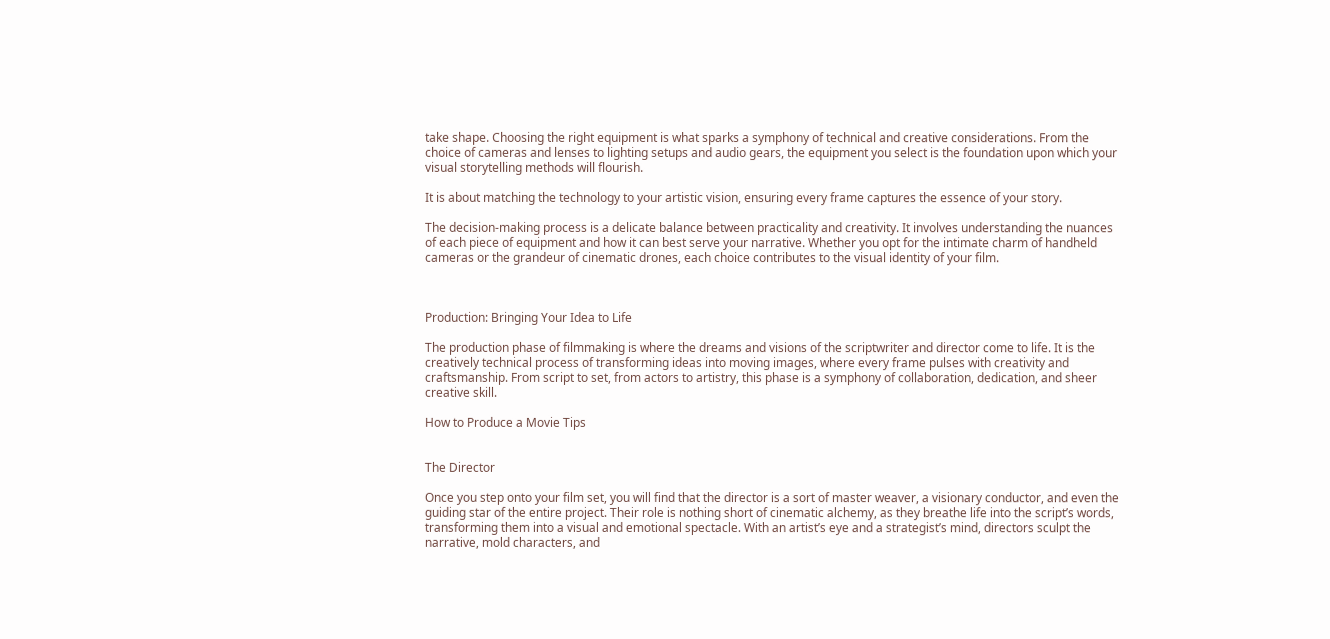take shape. Choosing the right equipment is what sparks a symphony of technical and creative considerations. From the choice of cameras and lenses to lighting setups and audio gears, the equipment you select is the foundation upon which your visual storytelling methods will flourish.

It is about matching the technology to your artistic vision, ensuring every frame captures the essence of your story.

The decision-making process is a delicate balance between practicality and creativity. It involves understanding the nuances of each piece of equipment and how it can best serve your narrative. Whether you opt for the intimate charm of handheld cameras or the grandeur of cinematic drones, each choice contributes to the visual identity of your film.



Production: Bringing Your Idea to Life

The production phase of filmmaking is where the dreams and visions of the scriptwriter and director come to life. It is the creatively technical process of transforming ideas into moving images, where every frame pulses with creativity and craftsmanship. From script to set, from actors to artistry, this phase is a symphony of collaboration, dedication, and sheer creative skill.

How to Produce a Movie Tips


The Director

Once you step onto your film set, you will find that the director is a sort of master weaver, a visionary conductor, and even the guiding star of the entire project. Their role is nothing short of cinematic alchemy, as they breathe life into the script’s words, transforming them into a visual and emotional spectacle. With an artist’s eye and a strategist’s mind, directors sculpt the narrative, mold characters, and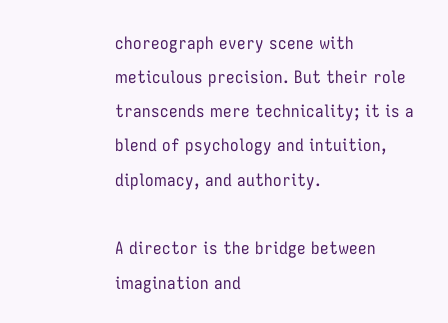choreograph every scene with meticulous precision. But their role transcends mere technicality; it is a blend of psychology and intuition, diplomacy, and authority.

A director is the bridge between imagination and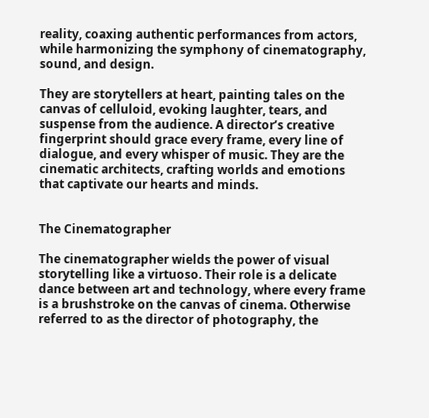reality, coaxing authentic performances from actors, while harmonizing the symphony of cinematography, sound, and design.

They are storytellers at heart, painting tales on the canvas of celluloid, evoking laughter, tears, and suspense from the audience. A director’s creative fingerprint should grace every frame, every line of dialogue, and every whisper of music. They are the cinematic architects, crafting worlds and emotions that captivate our hearts and minds.


The Cinematographer

The cinematographer wields the power of visual storytelling like a virtuoso. Their role is a delicate dance between art and technology, where every frame is a brushstroke on the canvas of cinema. Otherwise referred to as the director of photography, the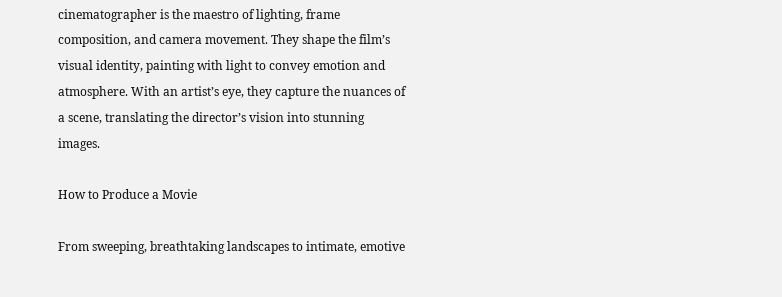cinematographer is the maestro of lighting, frame composition, and camera movement. They shape the film’s visual identity, painting with light to convey emotion and atmosphere. With an artist’s eye, they capture the nuances of a scene, translating the director’s vision into stunning images.

How to Produce a Movie

From sweeping, breathtaking landscapes to intimate, emotive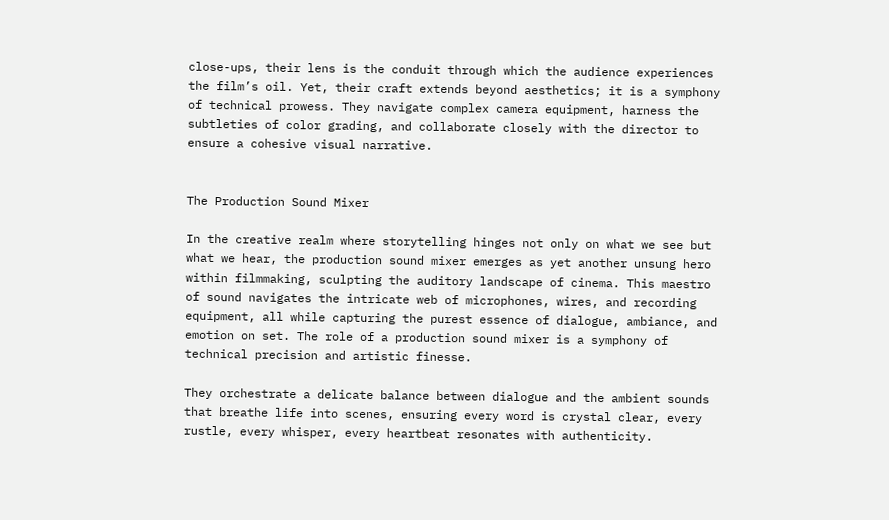close-ups, their lens is the conduit through which the audience experiences the film’s oil. Yet, their craft extends beyond aesthetics; it is a symphony of technical prowess. They navigate complex camera equipment, harness the subtleties of color grading, and collaborate closely with the director to ensure a cohesive visual narrative.


The Production Sound Mixer

In the creative realm where storytelling hinges not only on what we see but what we hear, the production sound mixer emerges as yet another unsung hero within filmmaking, sculpting the auditory landscape of cinema. This maestro of sound navigates the intricate web of microphones, wires, and recording equipment, all while capturing the purest essence of dialogue, ambiance, and emotion on set. The role of a production sound mixer is a symphony of technical precision and artistic finesse.

They orchestrate a delicate balance between dialogue and the ambient sounds that breathe life into scenes, ensuring every word is crystal clear, every rustle, every whisper, every heartbeat resonates with authenticity.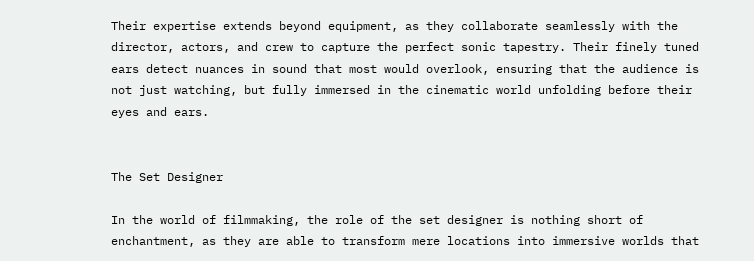Their expertise extends beyond equipment, as they collaborate seamlessly with the director, actors, and crew to capture the perfect sonic tapestry. Their finely tuned ears detect nuances in sound that most would overlook, ensuring that the audience is not just watching, but fully immersed in the cinematic world unfolding before their eyes and ears.


The Set Designer

In the world of filmmaking, the role of the set designer is nothing short of enchantment, as they are able to transform mere locations into immersive worlds that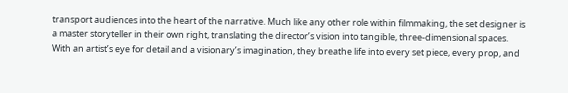transport audiences into the heart of the narrative. Much like any other role within filmmaking, the set designer is a master storyteller in their own right, translating the director’s vision into tangible, three-dimensional spaces. With an artist’s eye for detail and a visionary’s imagination, they breathe life into every set piece, every prop, and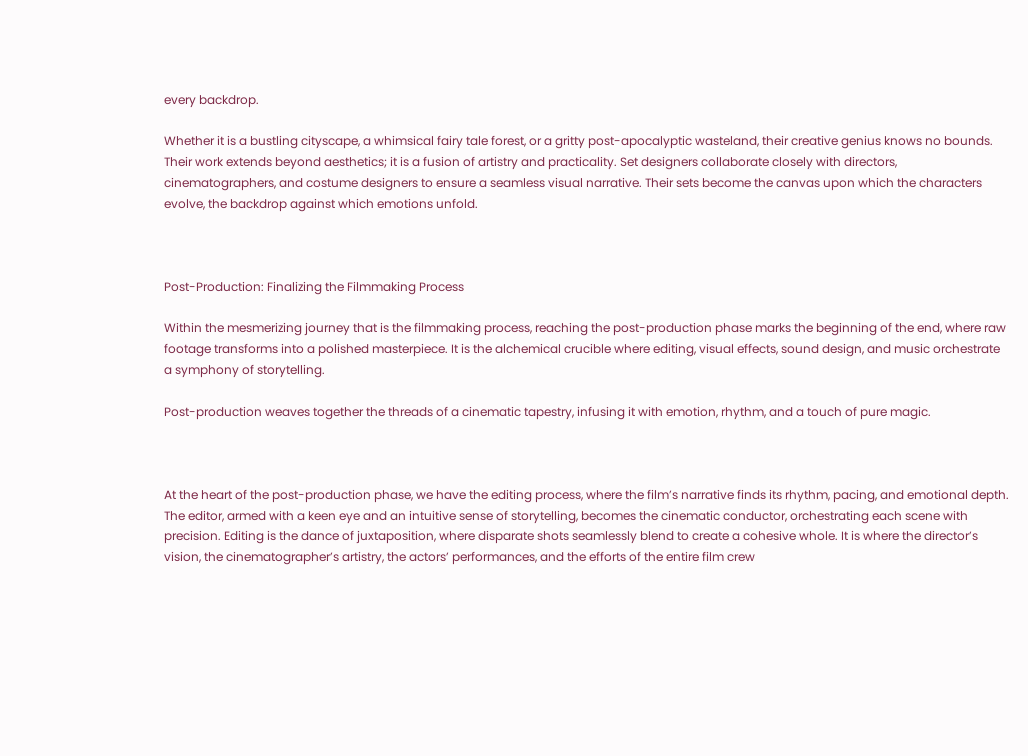every backdrop.

Whether it is a bustling cityscape, a whimsical fairy tale forest, or a gritty post-apocalyptic wasteland, their creative genius knows no bounds. Their work extends beyond aesthetics; it is a fusion of artistry and practicality. Set designers collaborate closely with directors, cinematographers, and costume designers to ensure a seamless visual narrative. Their sets become the canvas upon which the characters evolve, the backdrop against which emotions unfold.



Post-Production: Finalizing the Filmmaking Process

Within the mesmerizing journey that is the filmmaking process, reaching the post-production phase marks the beginning of the end, where raw footage transforms into a polished masterpiece. It is the alchemical crucible where editing, visual effects, sound design, and music orchestrate a symphony of storytelling.

Post-production weaves together the threads of a cinematic tapestry, infusing it with emotion, rhythm, and a touch of pure magic.



At the heart of the post-production phase, we have the editing process, where the film’s narrative finds its rhythm, pacing, and emotional depth. The editor, armed with a keen eye and an intuitive sense of storytelling, becomes the cinematic conductor, orchestrating each scene with precision. Editing is the dance of juxtaposition, where disparate shots seamlessly blend to create a cohesive whole. It is where the director’s vision, the cinematographer’s artistry, the actors’ performances, and the efforts of the entire film crew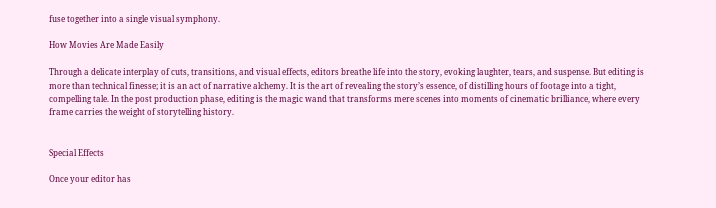fuse together into a single visual symphony.

How Movies Are Made Easily

Through a delicate interplay of cuts, transitions, and visual effects, editors breathe life into the story, evoking laughter, tears, and suspense. But editing is more than technical finesse; it is an act of narrative alchemy. It is the art of revealing the story’s essence, of distilling hours of footage into a tight, compelling tale. In the post production phase, editing is the magic wand that transforms mere scenes into moments of cinematic brilliance, where every frame carries the weight of storytelling history.


Special Effects

Once your editor has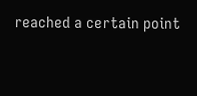reached a certain point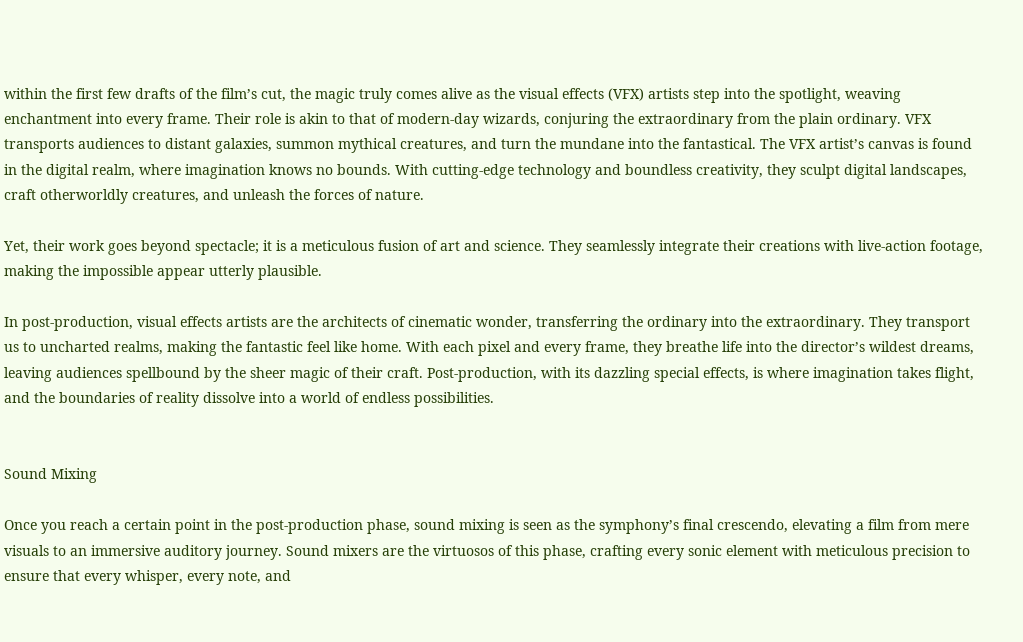within the first few drafts of the film’s cut, the magic truly comes alive as the visual effects (VFX) artists step into the spotlight, weaving enchantment into every frame. Their role is akin to that of modern-day wizards, conjuring the extraordinary from the plain ordinary. VFX transports audiences to distant galaxies, summon mythical creatures, and turn the mundane into the fantastical. The VFX artist’s canvas is found in the digital realm, where imagination knows no bounds. With cutting-edge technology and boundless creativity, they sculpt digital landscapes, craft otherworldly creatures, and unleash the forces of nature.

Yet, their work goes beyond spectacle; it is a meticulous fusion of art and science. They seamlessly integrate their creations with live-action footage, making the impossible appear utterly plausible.

In post-production, visual effects artists are the architects of cinematic wonder, transferring the ordinary into the extraordinary. They transport us to uncharted realms, making the fantastic feel like home. With each pixel and every frame, they breathe life into the director’s wildest dreams, leaving audiences spellbound by the sheer magic of their craft. Post-production, with its dazzling special effects, is where imagination takes flight, and the boundaries of reality dissolve into a world of endless possibilities.


Sound Mixing

Once you reach a certain point in the post-production phase, sound mixing is seen as the symphony’s final crescendo, elevating a film from mere visuals to an immersive auditory journey. Sound mixers are the virtuosos of this phase, crafting every sonic element with meticulous precision to ensure that every whisper, every note, and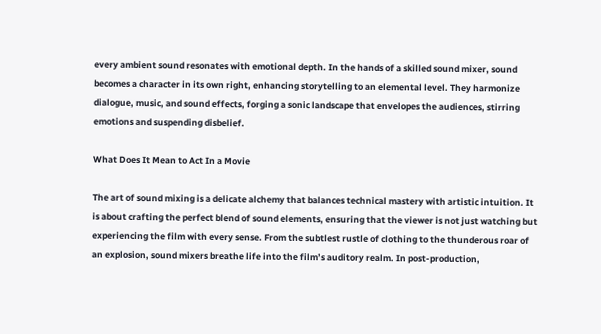every ambient sound resonates with emotional depth. In the hands of a skilled sound mixer, sound becomes a character in its own right, enhancing storytelling to an elemental level. They harmonize dialogue, music, and sound effects, forging a sonic landscape that envelopes the audiences, stirring emotions and suspending disbelief.

What Does It Mean to Act In a Movie

The art of sound mixing is a delicate alchemy that balances technical mastery with artistic intuition. It is about crafting the perfect blend of sound elements, ensuring that the viewer is not just watching but experiencing the film with every sense. From the subtlest rustle of clothing to the thunderous roar of an explosion, sound mixers breathe life into the film’s auditory realm. In post-production,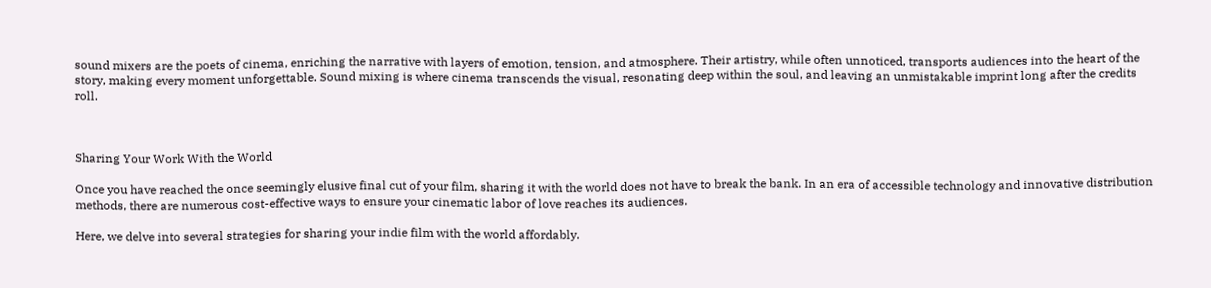sound mixers are the poets of cinema, enriching the narrative with layers of emotion, tension, and atmosphere. Their artistry, while often unnoticed, transports audiences into the heart of the story, making every moment unforgettable. Sound mixing is where cinema transcends the visual, resonating deep within the soul, and leaving an unmistakable imprint long after the credits roll.



Sharing Your Work With the World

Once you have reached the once seemingly elusive final cut of your film, sharing it with the world does not have to break the bank. In an era of accessible technology and innovative distribution methods, there are numerous cost-effective ways to ensure your cinematic labor of love reaches its audiences.

Here, we delve into several strategies for sharing your indie film with the world affordably.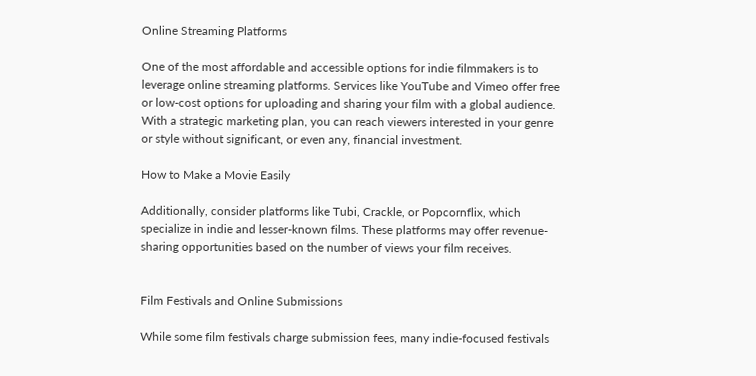Online Streaming Platforms

One of the most affordable and accessible options for indie filmmakers is to leverage online streaming platforms. Services like YouTube and Vimeo offer free or low-cost options for uploading and sharing your film with a global audience. With a strategic marketing plan, you can reach viewers interested in your genre or style without significant, or even any, financial investment.

How to Make a Movie Easily

Additionally, consider platforms like Tubi, Crackle, or Popcornflix, which specialize in indie and lesser-known films. These platforms may offer revenue-sharing opportunities based on the number of views your film receives.


Film Festivals and Online Submissions

While some film festivals charge submission fees, many indie-focused festivals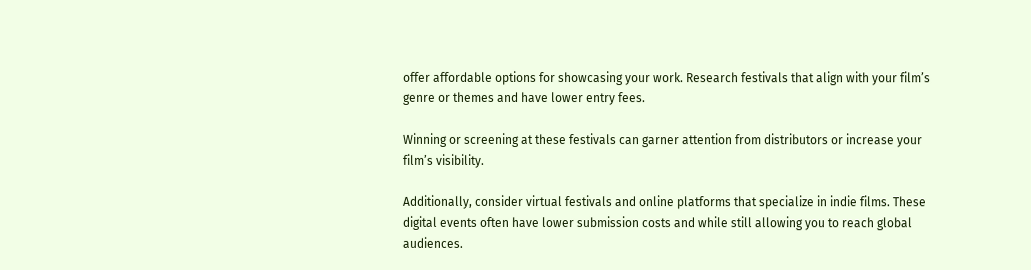offer affordable options for showcasing your work. Research festivals that align with your film’s genre or themes and have lower entry fees.

Winning or screening at these festivals can garner attention from distributors or increase your film’s visibility.

Additionally, consider virtual festivals and online platforms that specialize in indie films. These digital events often have lower submission costs and while still allowing you to reach global audiences.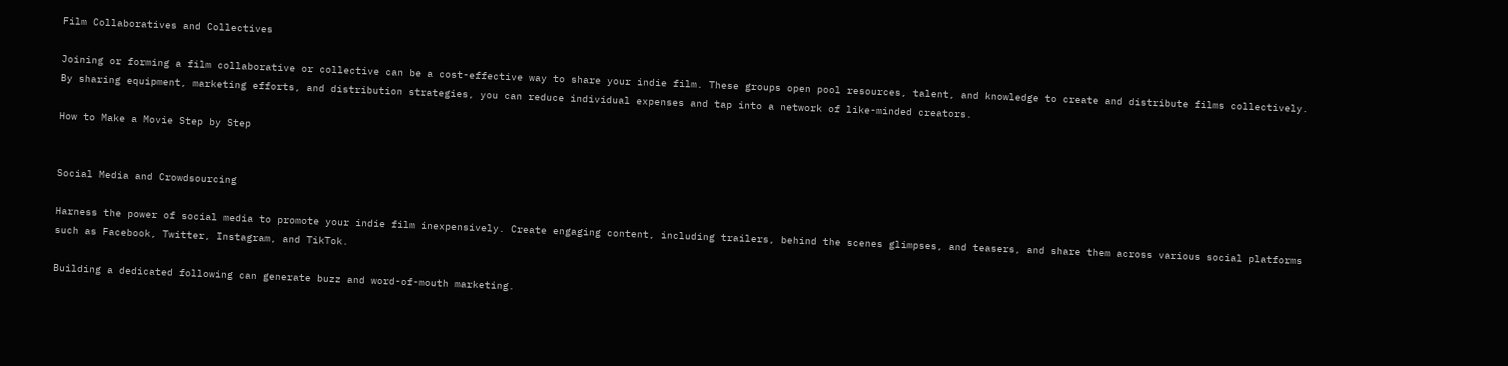Film Collaboratives and Collectives

Joining or forming a film collaborative or collective can be a cost-effective way to share your indie film. These groups open pool resources, talent, and knowledge to create and distribute films collectively. By sharing equipment, marketing efforts, and distribution strategies, you can reduce individual expenses and tap into a network of like-minded creators.

How to Make a Movie Step by Step


Social Media and Crowdsourcing

Harness the power of social media to promote your indie film inexpensively. Create engaging content, including trailers, behind the scenes glimpses, and teasers, and share them across various social platforms such as Facebook, Twitter, Instagram, and TikTok.

Building a dedicated following can generate buzz and word-of-mouth marketing.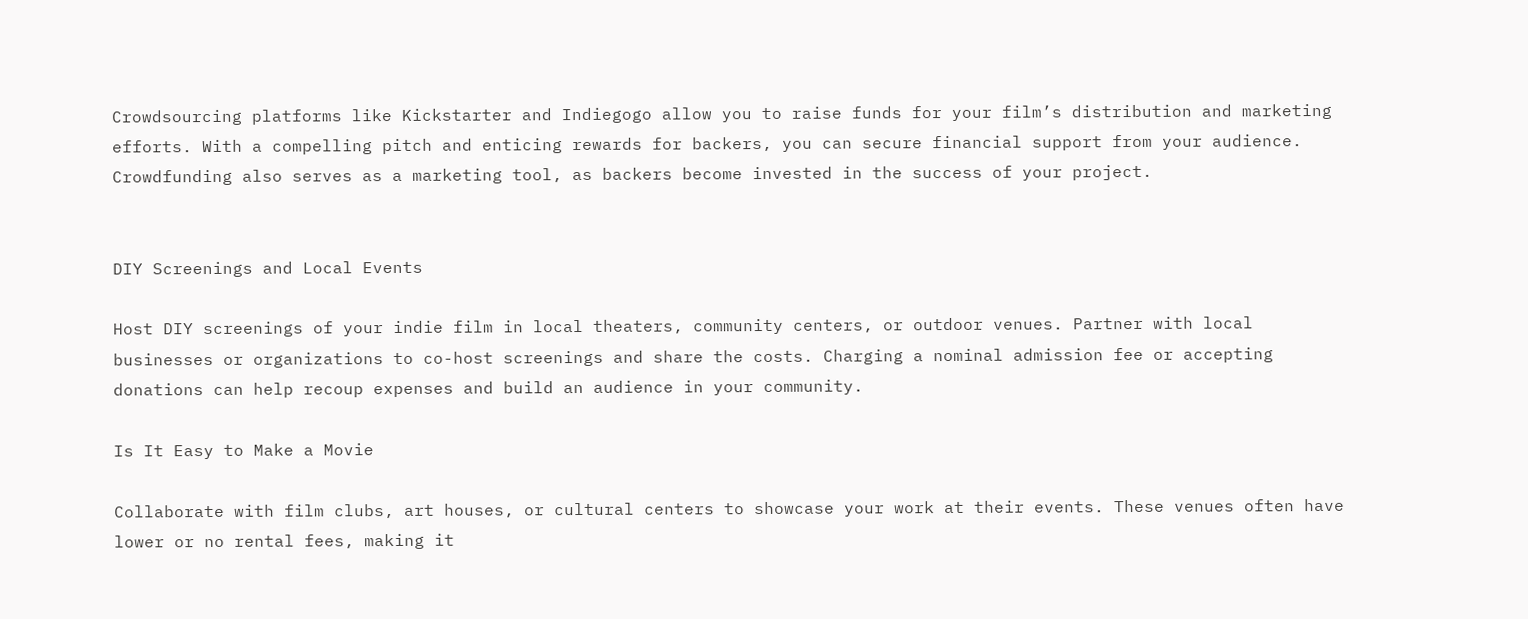Crowdsourcing platforms like Kickstarter and Indiegogo allow you to raise funds for your film’s distribution and marketing efforts. With a compelling pitch and enticing rewards for backers, you can secure financial support from your audience. Crowdfunding also serves as a marketing tool, as backers become invested in the success of your project.


DIY Screenings and Local Events

Host DIY screenings of your indie film in local theaters, community centers, or outdoor venues. Partner with local businesses or organizations to co-host screenings and share the costs. Charging a nominal admission fee or accepting donations can help recoup expenses and build an audience in your community.

Is It Easy to Make a Movie

Collaborate with film clubs, art houses, or cultural centers to showcase your work at their events. These venues often have lower or no rental fees, making it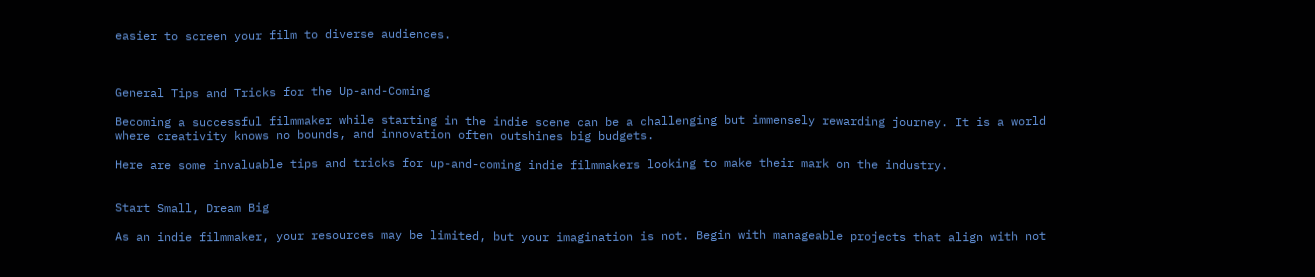easier to screen your film to diverse audiences.



General Tips and Tricks for the Up-and-Coming

Becoming a successful filmmaker while starting in the indie scene can be a challenging but immensely rewarding journey. It is a world where creativity knows no bounds, and innovation often outshines big budgets.

Here are some invaluable tips and tricks for up-and-coming indie filmmakers looking to make their mark on the industry.


Start Small, Dream Big

As an indie filmmaker, your resources may be limited, but your imagination is not. Begin with manageable projects that align with not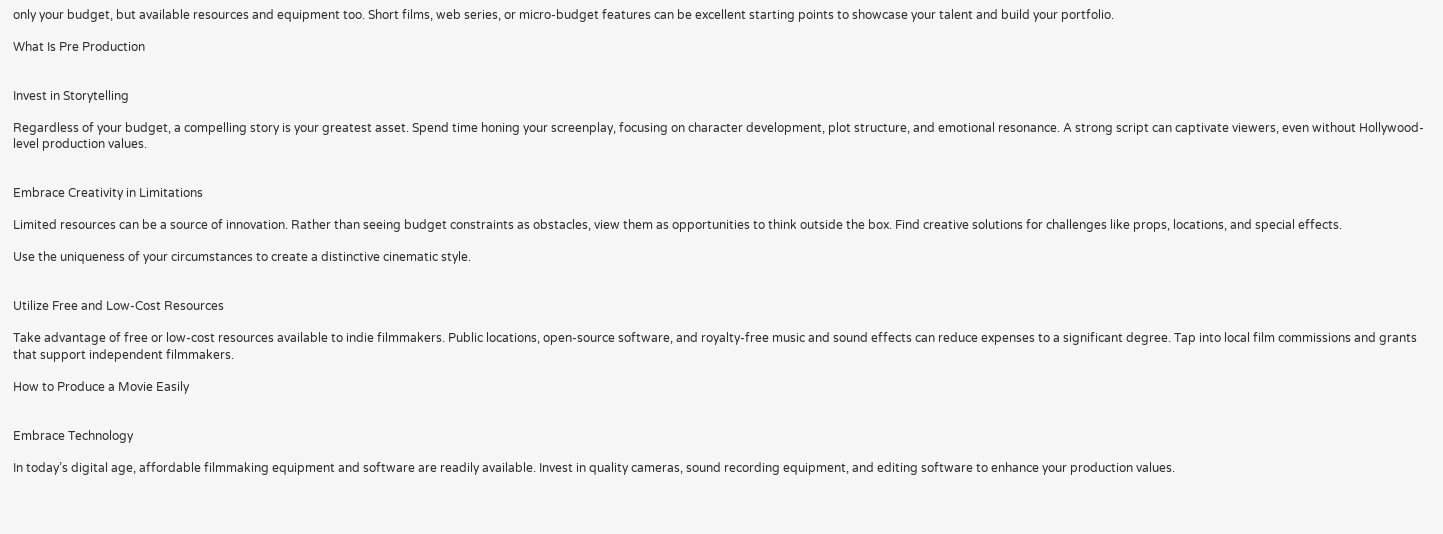only your budget, but available resources and equipment too. Short films, web series, or micro-budget features can be excellent starting points to showcase your talent and build your portfolio.

What Is Pre Production


Invest in Storytelling

Regardless of your budget, a compelling story is your greatest asset. Spend time honing your screenplay, focusing on character development, plot structure, and emotional resonance. A strong script can captivate viewers, even without Hollywood-level production values.


Embrace Creativity in Limitations

Limited resources can be a source of innovation. Rather than seeing budget constraints as obstacles, view them as opportunities to think outside the box. Find creative solutions for challenges like props, locations, and special effects.

Use the uniqueness of your circumstances to create a distinctive cinematic style.


Utilize Free and Low-Cost Resources

Take advantage of free or low-cost resources available to indie filmmakers. Public locations, open-source software, and royalty-free music and sound effects can reduce expenses to a significant degree. Tap into local film commissions and grants that support independent filmmakers.

How to Produce a Movie Easily


Embrace Technology

In today’s digital age, affordable filmmaking equipment and software are readily available. Invest in quality cameras, sound recording equipment, and editing software to enhance your production values.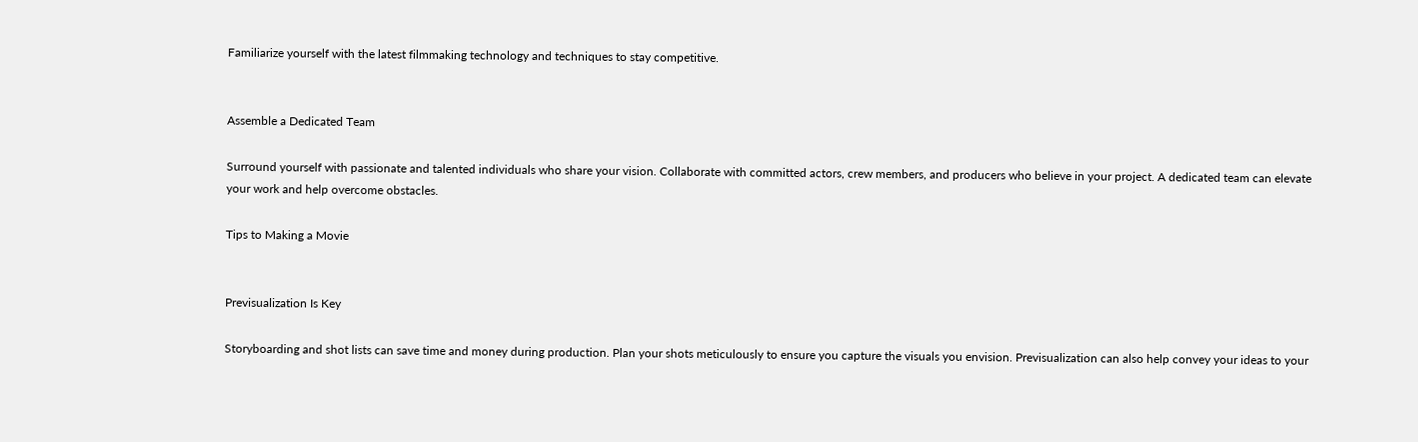Familiarize yourself with the latest filmmaking technology and techniques to stay competitive.


Assemble a Dedicated Team

Surround yourself with passionate and talented individuals who share your vision. Collaborate with committed actors, crew members, and producers who believe in your project. A dedicated team can elevate your work and help overcome obstacles.

Tips to Making a Movie


Previsualization Is Key

Storyboarding and shot lists can save time and money during production. Plan your shots meticulously to ensure you capture the visuals you envision. Previsualization can also help convey your ideas to your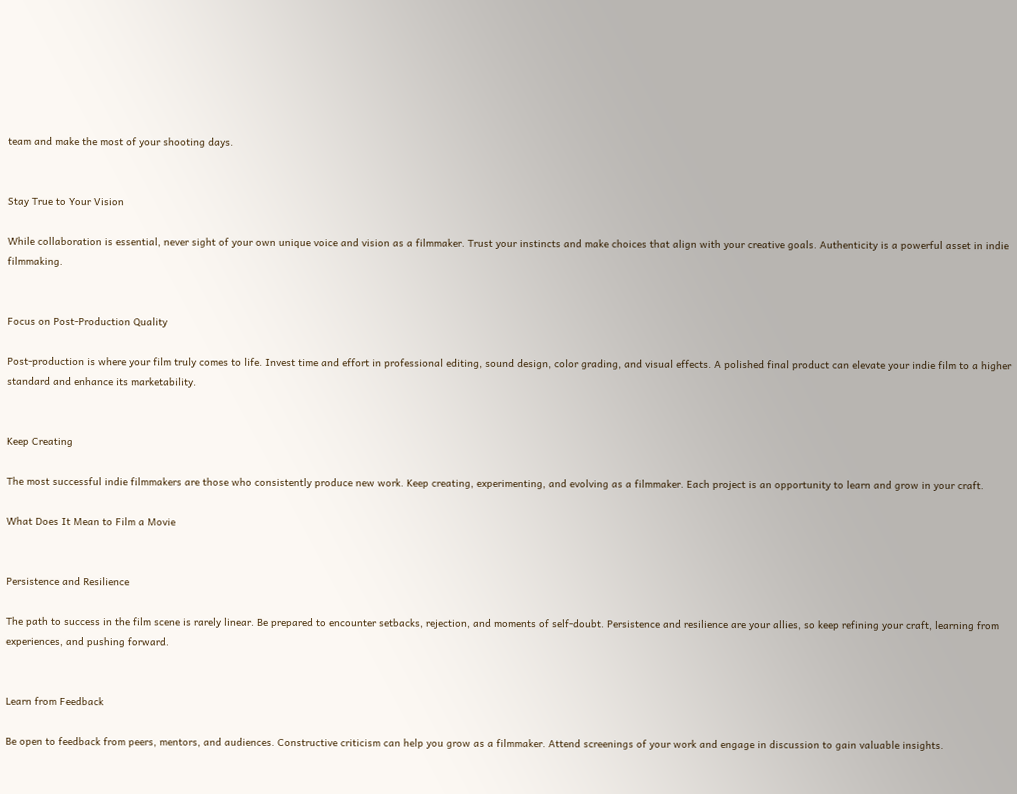team and make the most of your shooting days.


Stay True to Your Vision

While collaboration is essential, never sight of your own unique voice and vision as a filmmaker. Trust your instincts and make choices that align with your creative goals. Authenticity is a powerful asset in indie filmmaking.


Focus on Post-Production Quality

Post-production is where your film truly comes to life. Invest time and effort in professional editing, sound design, color grading, and visual effects. A polished final product can elevate your indie film to a higher standard and enhance its marketability.


Keep Creating

The most successful indie filmmakers are those who consistently produce new work. Keep creating, experimenting, and evolving as a filmmaker. Each project is an opportunity to learn and grow in your craft.

What Does It Mean to Film a Movie


Persistence and Resilience

The path to success in the film scene is rarely linear. Be prepared to encounter setbacks, rejection, and moments of self-doubt. Persistence and resilience are your allies, so keep refining your craft, learning from experiences, and pushing forward.


Learn from Feedback

Be open to feedback from peers, mentors, and audiences. Constructive criticism can help you grow as a filmmaker. Attend screenings of your work and engage in discussion to gain valuable insights.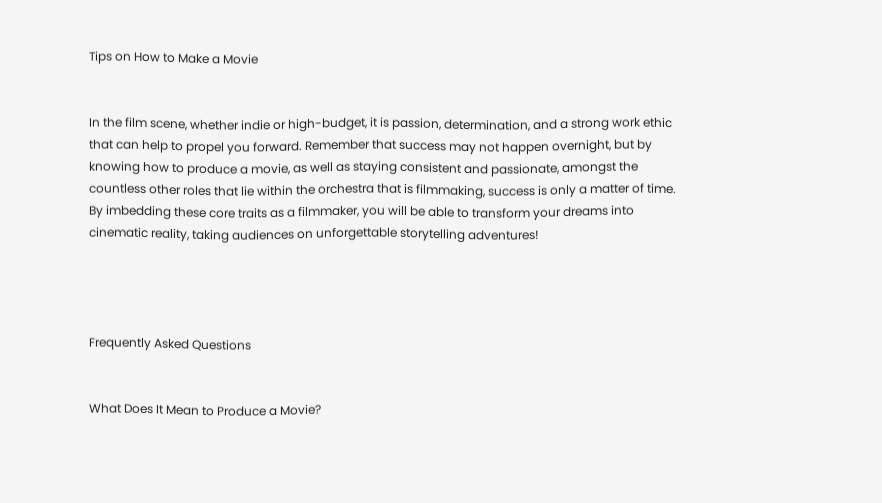Tips on How to Make a Movie


In the film scene, whether indie or high-budget, it is passion, determination, and a strong work ethic that can help to propel you forward. Remember that success may not happen overnight, but by knowing how to produce a movie, as well as staying consistent and passionate, amongst the countless other roles that lie within the orchestra that is filmmaking, success is only a matter of time. By imbedding these core traits as a filmmaker, you will be able to transform your dreams into cinematic reality, taking audiences on unforgettable storytelling adventures!




Frequently Asked Questions


What Does It Mean to Produce a Movie?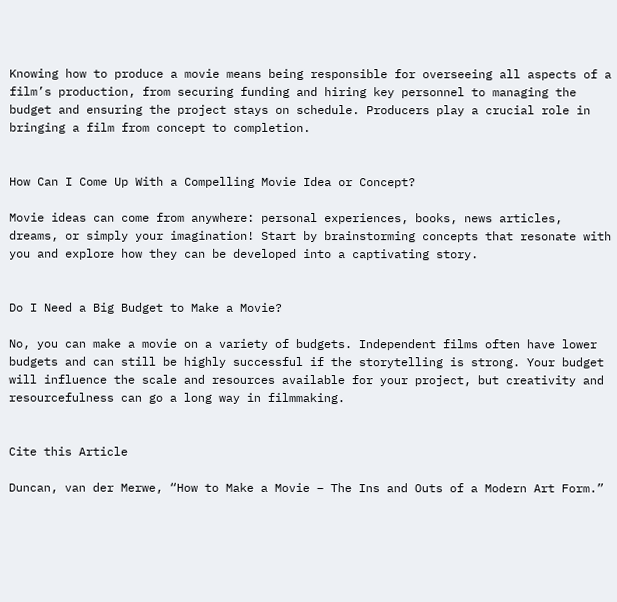Knowing how to produce a movie means being responsible for overseeing all aspects of a film’s production, from securing funding and hiring key personnel to managing the budget and ensuring the project stays on schedule. Producers play a crucial role in bringing a film from concept to completion.


How Can I Come Up With a Compelling Movie Idea or Concept?

Movie ideas can come from anywhere: personal experiences, books, news articles, dreams, or simply your imagination! Start by brainstorming concepts that resonate with you and explore how they can be developed into a captivating story.


Do I Need a Big Budget to Make a Movie?

No, you can make a movie on a variety of budgets. Independent films often have lower budgets and can still be highly successful if the storytelling is strong. Your budget will influence the scale and resources available for your project, but creativity and resourcefulness can go a long way in filmmaking.


Cite this Article

Duncan, van der Merwe, “How to Make a Movie – The Ins and Outs of a Modern Art Form.”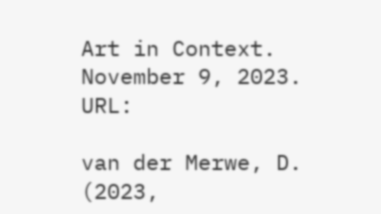Art in Context. November 9, 2023. URL:

van der Merwe, D. (2023,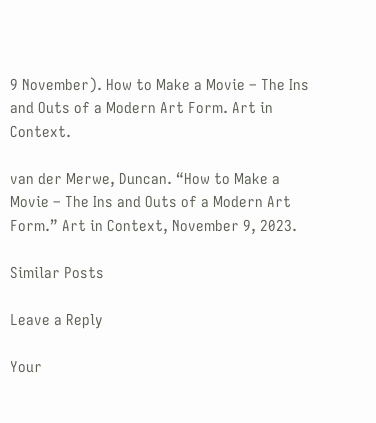9 November). How to Make a Movie – The Ins and Outs of a Modern Art Form. Art in Context.

van der Merwe, Duncan. “How to Make a Movie – The Ins and Outs of a Modern Art Form.” Art in Context, November 9, 2023.

Similar Posts

Leave a Reply

Your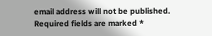email address will not be published. Required fields are marked *